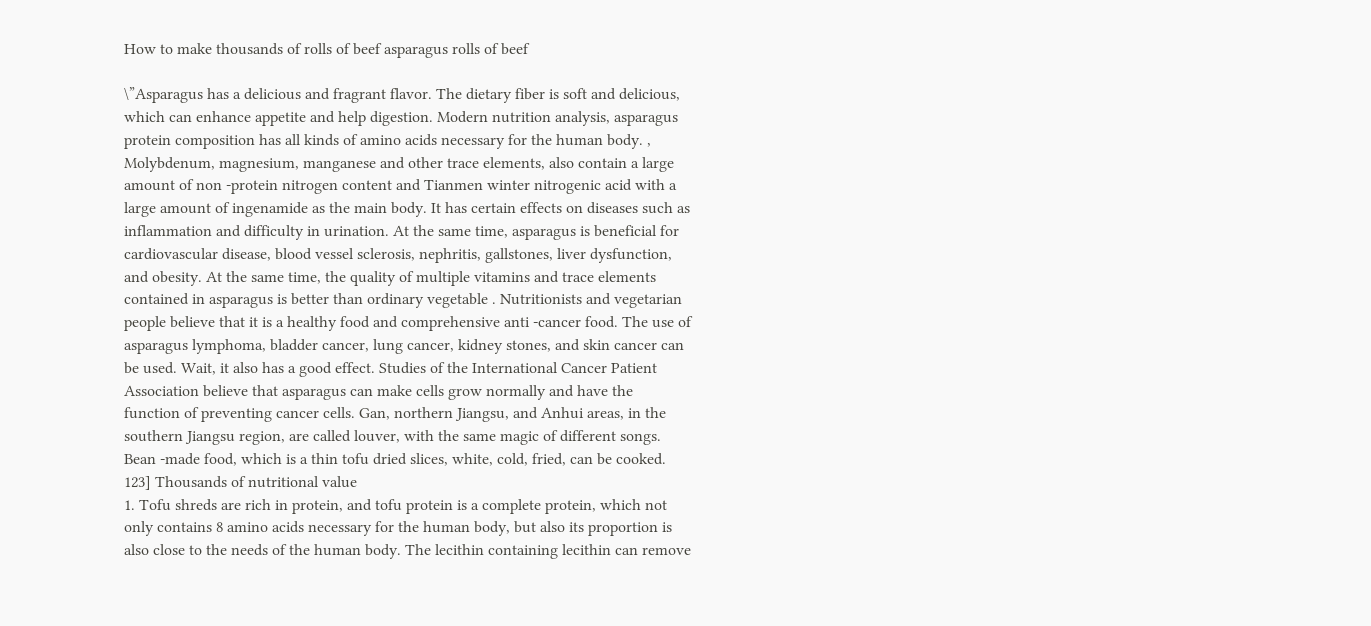How to make thousands of rolls of beef asparagus rolls of beef

\”Asparagus has a delicious and fragrant flavor. The dietary fiber is soft and delicious, which can enhance appetite and help digestion. Modern nutrition analysis, asparagus protein composition has all kinds of amino acids necessary for the human body. , Molybdenum, magnesium, manganese and other trace elements, also contain a large amount of non -protein nitrogen content and Tianmen winter nitrogenic acid with a large amount of ingenamide as the main body. It has certain effects on diseases such as inflammation and difficulty in urination. At the same time, asparagus is beneficial for cardiovascular disease, blood vessel sclerosis, nephritis, gallstones, liver dysfunction, and obesity. At the same time, the quality of multiple vitamins and trace elements contained in asparagus is better than ordinary vegetable . Nutritionists and vegetarian people believe that it is a healthy food and comprehensive anti -cancer food. The use of asparagus lymphoma, bladder cancer, lung cancer, kidney stones, and skin cancer can be used. Wait, it also has a good effect. Studies of the International Cancer Patient Association believe that asparagus can make cells grow normally and have the function of preventing cancer cells. Gan, northern Jiangsu, and Anhui areas, in the southern Jiangsu region, are called louver, with the same magic of different songs. Bean -made food, which is a thin tofu dried slices, white, cold, fried, can be cooked.
123] Thousands of nutritional value
1. Tofu shreds are rich in protein, and tofu protein is a complete protein, which not only contains 8 amino acids necessary for the human body, but also its proportion is also close to the needs of the human body. The lecithin containing lecithin can remove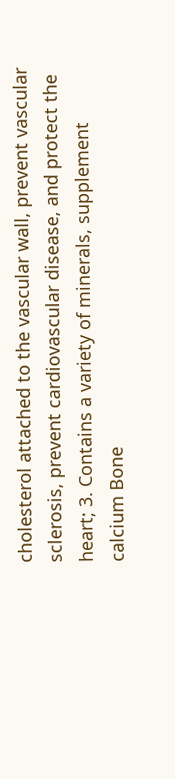cholesterol attached to the vascular wall, prevent vascular sclerosis, prevent cardiovascular disease, and protect the heart; 3. Contains a variety of minerals, supplement calcium Bone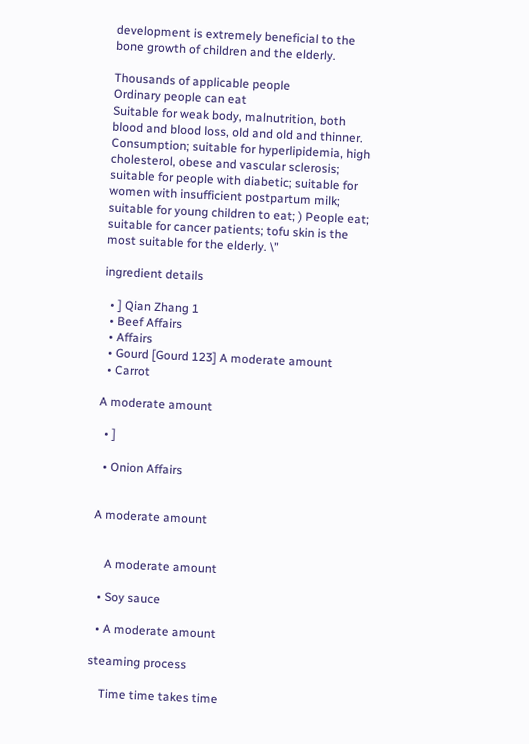development is extremely beneficial to the bone growth of children and the elderly.

Thousands of applicable people
Ordinary people can eat
Suitable for weak body, malnutrition, both blood and blood loss, old and old and thinner. Consumption; suitable for hyperlipidemia, high cholesterol, obese and vascular sclerosis; suitable for people with diabetic; suitable for women with insufficient postpartum milk; suitable for young children to eat; ) People eat; suitable for cancer patients; tofu skin is the most suitable for the elderly. \”

ingredient details

  • ] Qian Zhang 1
  • Beef Affairs
  • Affairs
  • Gourd [Gourd 123] A moderate amount
  • Carrot

A moderate amount

  • ]

  • Onion Affairs


A moderate amount


    A moderate amount

  • Soy sauce

  • A moderate amount

steaming process

    Time time takes time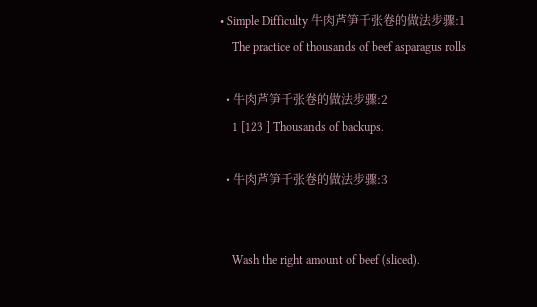• Simple Difficulty 牛肉芦笋千张卷的做法步骤:1
    The practice of thousands of beef asparagus rolls

  • 牛肉芦笋千张卷的做法步骤:2
    1 [123 ] Thousands of backups.

  • 牛肉芦笋千张卷的做法步骤:3


    Wash the right amount of beef (sliced).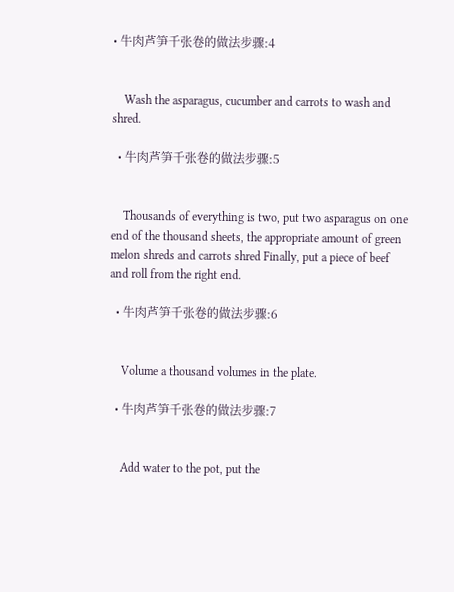• 牛肉芦笋千张卷的做法步骤:4


    Wash the asparagus, cucumber and carrots to wash and shred.

  • 牛肉芦笋千张卷的做法步骤:5


    Thousands of everything is two, put two asparagus on one end of the thousand sheets, the appropriate amount of green melon shreds and carrots shred Finally, put a piece of beef and roll from the right end.

  • 牛肉芦笋千张卷的做法步骤:6


    Volume a thousand volumes in the plate.

  • 牛肉芦笋千张卷的做法步骤:7


    Add water to the pot, put the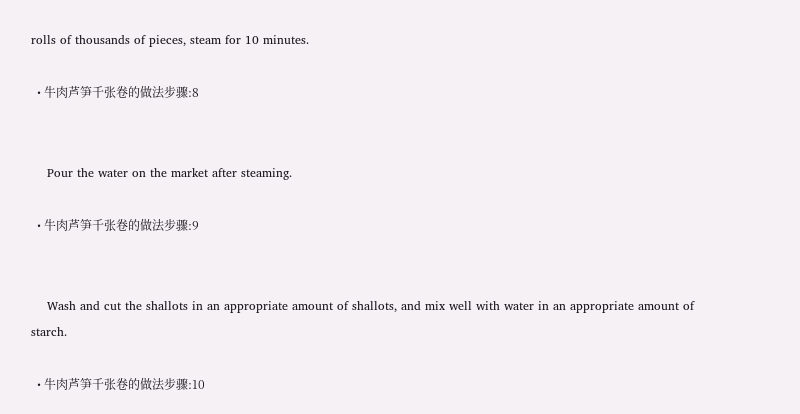rolls of thousands of pieces, steam for 10 minutes.

  • 牛肉芦笋千张卷的做法步骤:8


    Pour the water on the market after steaming.

  • 牛肉芦笋千张卷的做法步骤:9


    Wash and cut the shallots in an appropriate amount of shallots, and mix well with water in an appropriate amount of starch.

  • 牛肉芦笋千张卷的做法步骤:10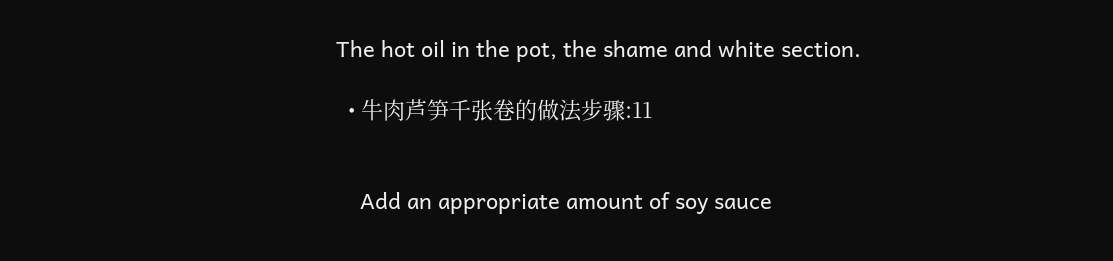The hot oil in the pot, the shame and white section.

  • 牛肉芦笋千张卷的做法步骤:11


    Add an appropriate amount of soy sauce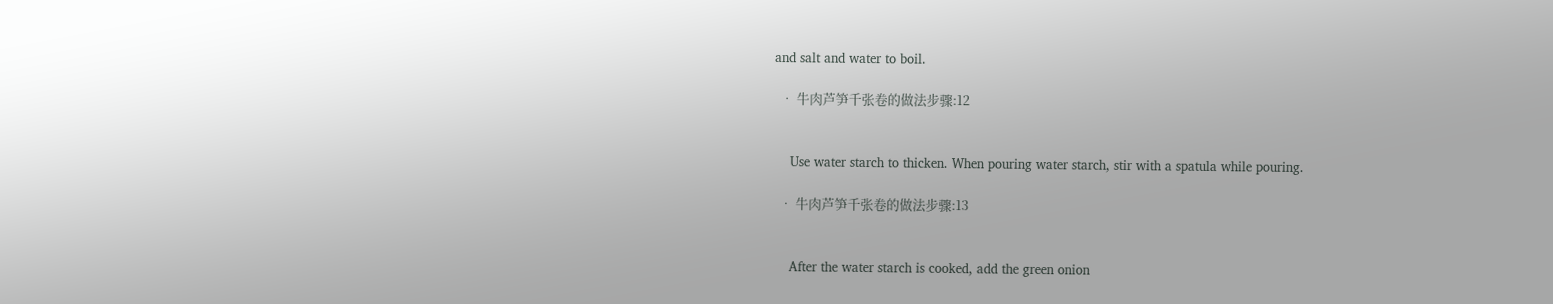and salt and water to boil.

  • 牛肉芦笋千张卷的做法步骤:12


    Use water starch to thicken. When pouring water starch, stir with a spatula while pouring.

  • 牛肉芦笋千张卷的做法步骤:13


    After the water starch is cooked, add the green onion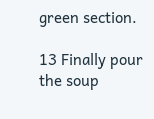green section.

13 Finally pour the soup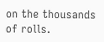on the thousands of rolls.